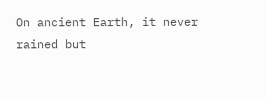On ancient Earth, it never rained but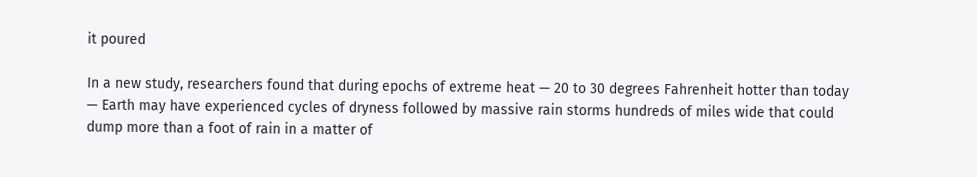it poured

In a new study, researchers found that during epochs of extreme heat — 20 to 30 degrees Fahrenheit hotter than today — Earth may have experienced cycles of dryness followed by massive rain storms hundreds of miles wide that could dump more than a foot of rain in a matter of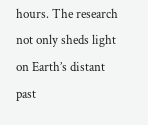hours. The research not only sheds light on Earth’s distant past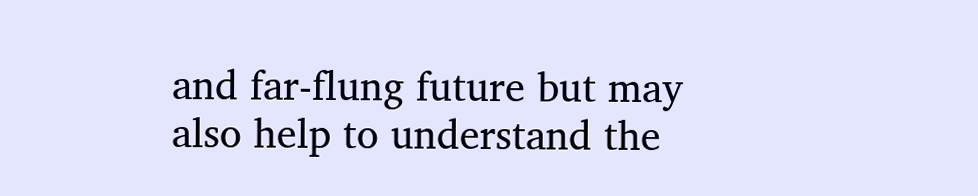and far-flung future but may also help to understand the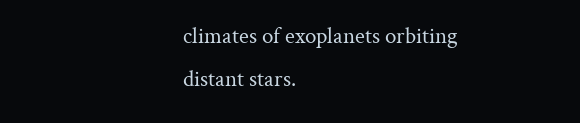climates of exoplanets orbiting distant stars.